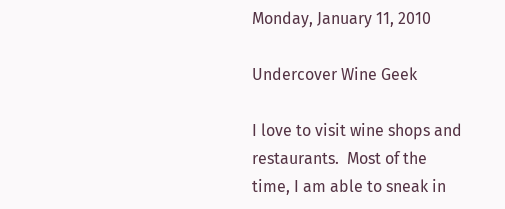Monday, January 11, 2010

Undercover Wine Geek

I love to visit wine shops and restaurants.  Most of the time, I am able to sneak in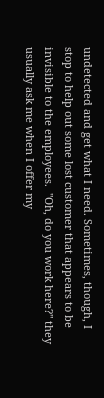undetected and get what I need. Sometimes, though, I stop to help out some lost customer that appears to be invisible to the employees.  "Oh, do you work here?" they usually ask me when I offer my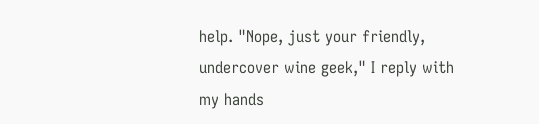help. "Nope, just your friendly, undercover wine geek," I reply with my hands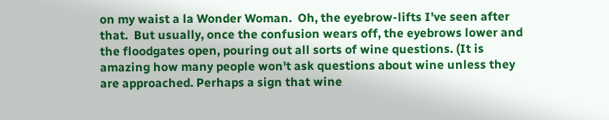on my waist a la Wonder Woman.  Oh, the eyebrow-lifts I've seen after that.  But usually, once the confusion wears off, the eyebrows lower and the floodgates open, pouring out all sorts of wine questions. (It is amazing how many people won't ask questions about wine unless they are approached. Perhaps a sign that wine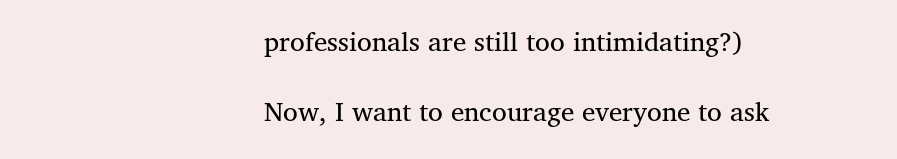professionals are still too intimidating?)

Now, I want to encourage everyone to ask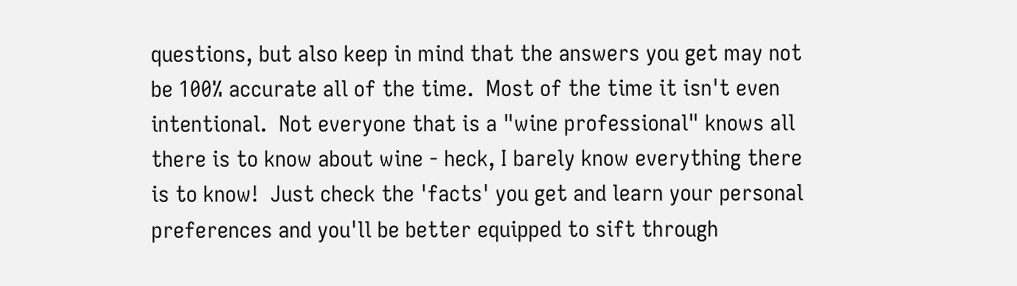questions, but also keep in mind that the answers you get may not be 100% accurate all of the time.  Most of the time it isn't even intentional.  Not everyone that is a "wine professional" knows all there is to know about wine - heck, I barely know everything there is to know!  Just check the 'facts' you get and learn your personal preferences and you'll be better equipped to sift through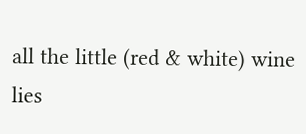all the little (red & white) wine lies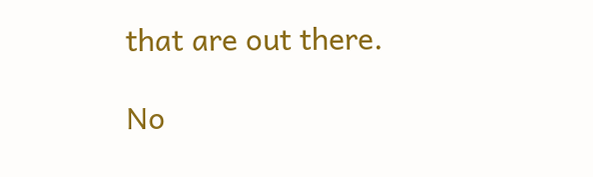that are out there.

No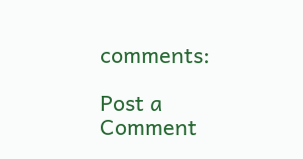comments:

Post a Comment